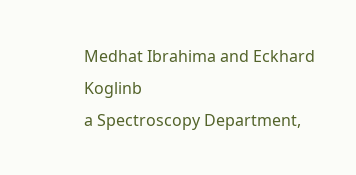Medhat Ibrahima and Eckhard Koglinb
a Spectroscopy Department,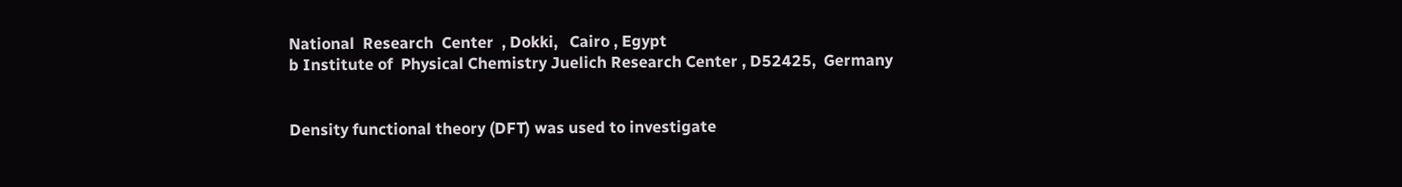National  Research  Center  , Dokki,   Cairo , Egypt
b Institute of  Physical Chemistry Juelich Research Center , D52425,  Germany


Density functional theory (DFT) was used to investigate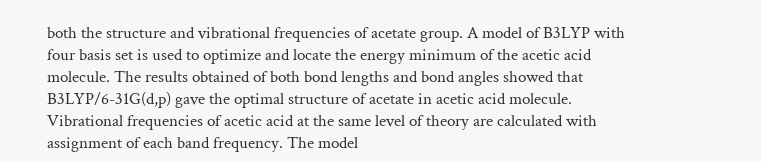both the structure and vibrational frequencies of acetate group. A model of B3LYP with four basis set is used to optimize and locate the energy minimum of the acetic acid molecule. The results obtained of both bond lengths and bond angles showed that B3LYP/6-31G(d,p) gave the optimal structure of acetate in acetic acid molecule. Vibrational frequencies of acetic acid at the same level of theory are calculated with assignment of each band frequency. The model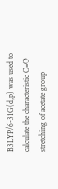B3LYP/6-31G(d,p) was used to calculate the characteristic C=O stretching of acetate group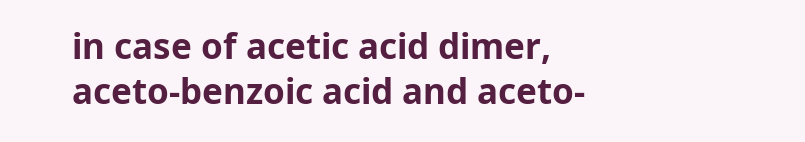in case of acetic acid dimer, aceto-benzoic acid and aceto-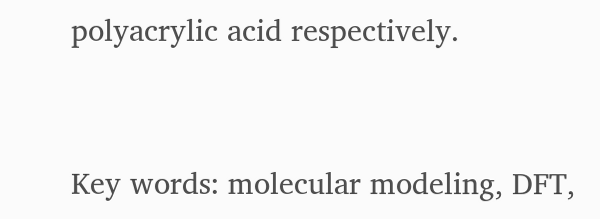polyacrylic acid respectively.


Key words: molecular modeling, DFT,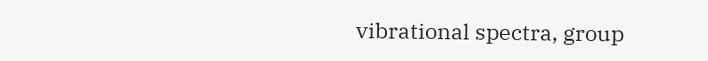vibrational spectra, group